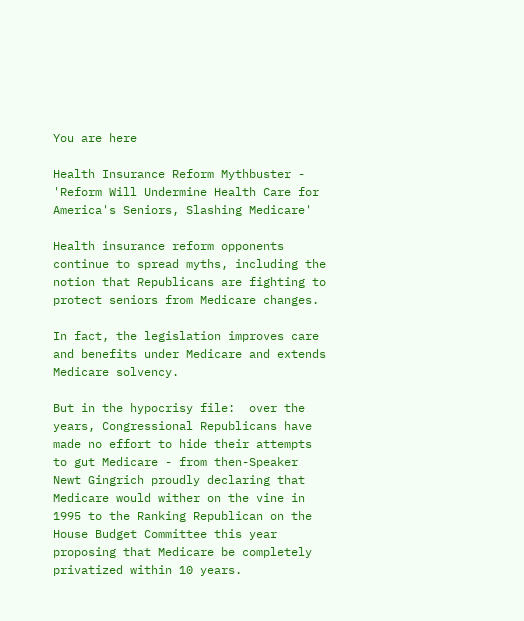You are here

Health Insurance Reform Mythbuster - 'Reform Will Undermine Health Care for America's Seniors, Slashing Medicare'

Health insurance reform opponents continue to spread myths, including the notion that Republicans are fighting to protect seniors from Medicare changes.

In fact, the legislation improves care and benefits under Medicare and extends Medicare solvency.

But in the hypocrisy file:  over the years, Congressional Republicans have made no effort to hide their attempts to gut Medicare - from then-Speaker Newt Gingrich proudly declaring that Medicare would wither on the vine in 1995 to the Ranking Republican on the House Budget Committee this year proposing that Medicare be completely privatized within 10 years.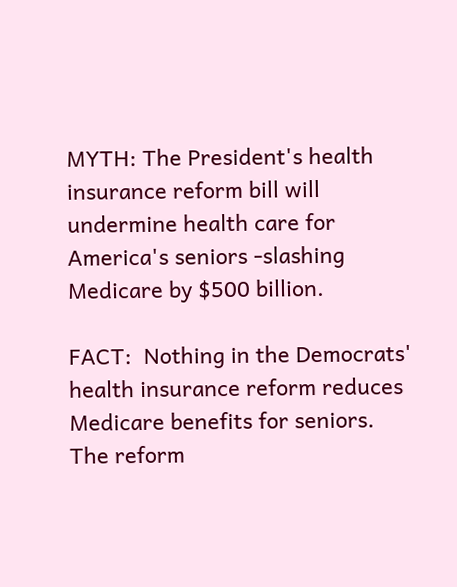MYTH: The President's health insurance reform bill will undermine health care for America's seniors -slashing Medicare by $500 billion.

FACT:  Nothing in the Democrats' health insurance reform reduces Medicare benefits for seniors.  The reform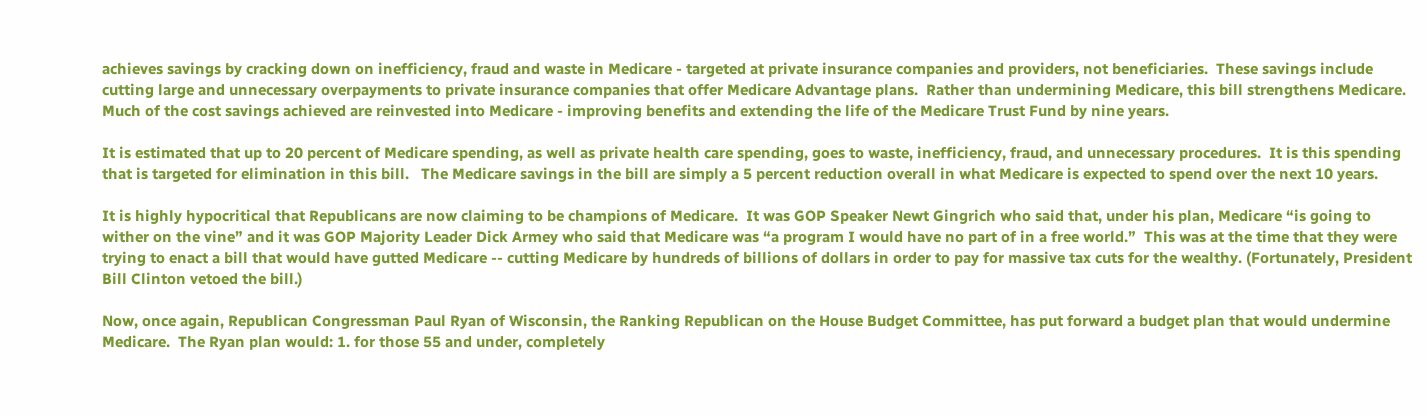achieves savings by cracking down on inefficiency, fraud and waste in Medicare - targeted at private insurance companies and providers, not beneficiaries.  These savings include cutting large and unnecessary overpayments to private insurance companies that offer Medicare Advantage plans.  Rather than undermining Medicare, this bill strengthens Medicare.  Much of the cost savings achieved are reinvested into Medicare - improving benefits and extending the life of the Medicare Trust Fund by nine years.

It is estimated that up to 20 percent of Medicare spending, as well as private health care spending, goes to waste, inefficiency, fraud, and unnecessary procedures.  It is this spending that is targeted for elimination in this bill.   The Medicare savings in the bill are simply a 5 percent reduction overall in what Medicare is expected to spend over the next 10 years.

It is highly hypocritical that Republicans are now claiming to be champions of Medicare.  It was GOP Speaker Newt Gingrich who said that, under his plan, Medicare “is going to wither on the vine” and it was GOP Majority Leader Dick Armey who said that Medicare was “a program I would have no part of in a free world.”  This was at the time that they were trying to enact a bill that would have gutted Medicare -- cutting Medicare by hundreds of billions of dollars in order to pay for massive tax cuts for the wealthy. (Fortunately, President Bill Clinton vetoed the bill.)

Now, once again, Republican Congressman Paul Ryan of Wisconsin, the Ranking Republican on the House Budget Committee, has put forward a budget plan that would undermine Medicare.  The Ryan plan would: 1. for those 55 and under, completely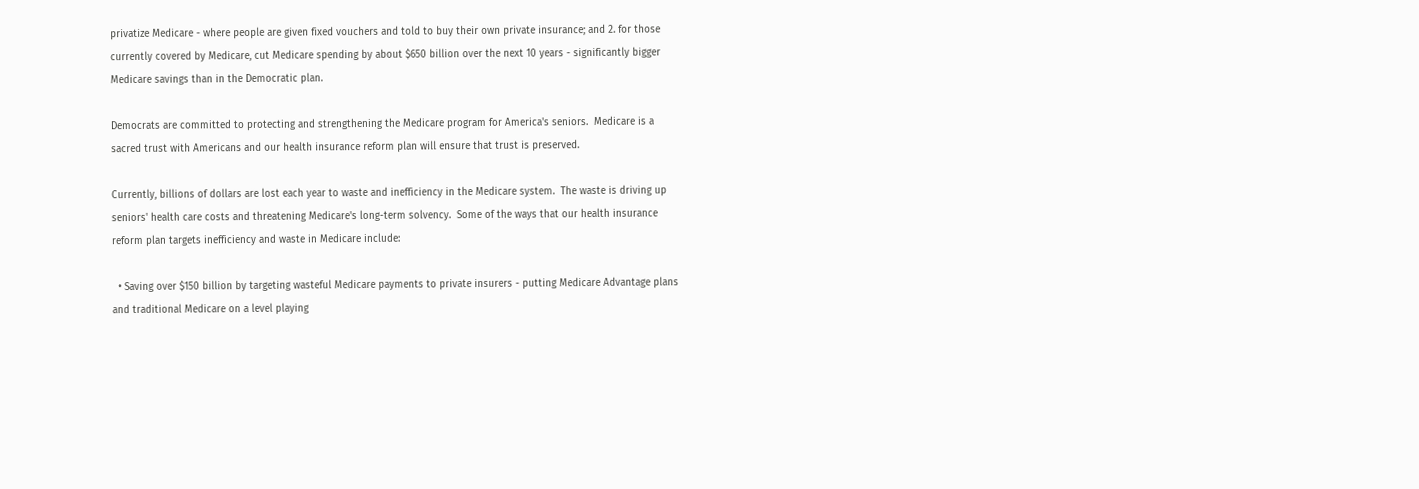privatize Medicare - where people are given fixed vouchers and told to buy their own private insurance; and 2. for those currently covered by Medicare, cut Medicare spending by about $650 billion over the next 10 years - significantly bigger Medicare savings than in the Democratic plan.

Democrats are committed to protecting and strengthening the Medicare program for America's seniors.  Medicare is a sacred trust with Americans and our health insurance reform plan will ensure that trust is preserved.

Currently, billions of dollars are lost each year to waste and inefficiency in the Medicare system.  The waste is driving up seniors' health care costs and threatening Medicare's long-term solvency.  Some of the ways that our health insurance reform plan targets inefficiency and waste in Medicare include:

  • Saving over $150 billion by targeting wasteful Medicare payments to private insurers - putting Medicare Advantage plans and traditional Medicare on a level playing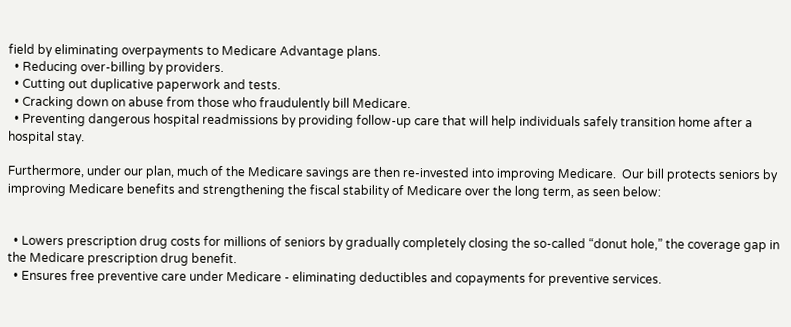field by eliminating overpayments to Medicare Advantage plans.
  • Reducing over-billing by providers.
  • Cutting out duplicative paperwork and tests.
  • Cracking down on abuse from those who fraudulently bill Medicare.
  • Preventing dangerous hospital readmissions by providing follow-up care that will help individuals safely transition home after a hospital stay.

Furthermore, under our plan, much of the Medicare savings are then re-invested into improving Medicare.  Our bill protects seniors by improving Medicare benefits and strengthening the fiscal stability of Medicare over the long term, as seen below:


  • Lowers prescription drug costs for millions of seniors by gradually completely closing the so-called “donut hole,” the coverage gap in the Medicare prescription drug benefit.
  • Ensures free preventive care under Medicare - eliminating deductibles and copayments for preventive services.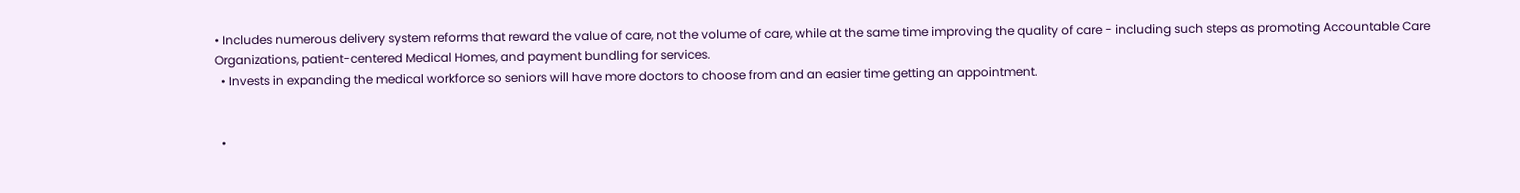• Includes numerous delivery system reforms that reward the value of care, not the volume of care, while at the same time improving the quality of care - including such steps as promoting Accountable Care Organizations, patient-centered Medical Homes, and payment bundling for services.
  • Invests in expanding the medical workforce so seniors will have more doctors to choose from and an easier time getting an appointment.


  •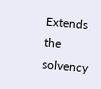Extends the solvency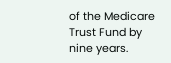of the Medicare Trust Fund by nine years.